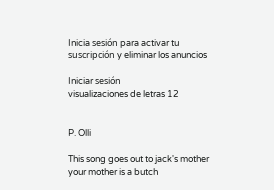Inicia sesión para activar tu suscripción y eliminar los anuncios

Iniciar sesión
visualizaciones de letras 12


P. Olli

This song goes out to jack's mother
your mother is a butch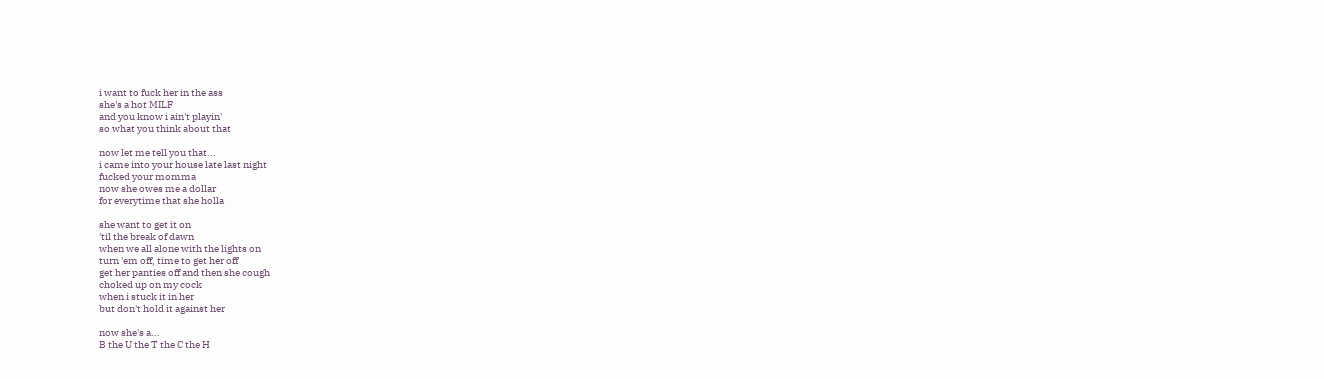i want to fuck her in the ass
she's a hot MILF
and you know i ain't playin'
so what you think about that

now let me tell you that...
i came into your house late last night
fucked your momma
now she owes me a dollar
for everytime that she holla

she want to get it on
'til the break of dawn
when we all alone with the lights on
turn 'em off, time to get her off
get her panties off and then she cough
choked up on my cock
when i stuck it in her
but don't hold it against her

now she's a...
B the U the T the C the H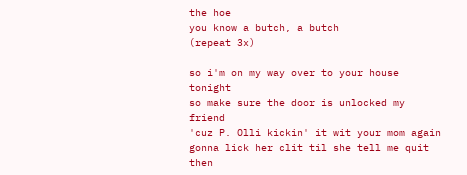the hoe
you know a butch, a butch
(repeat 3x)

so i'm on my way over to your house tonight
so make sure the door is unlocked my friend
'cuz P. Olli kickin' it wit your mom again
gonna lick her clit til she tell me quit
then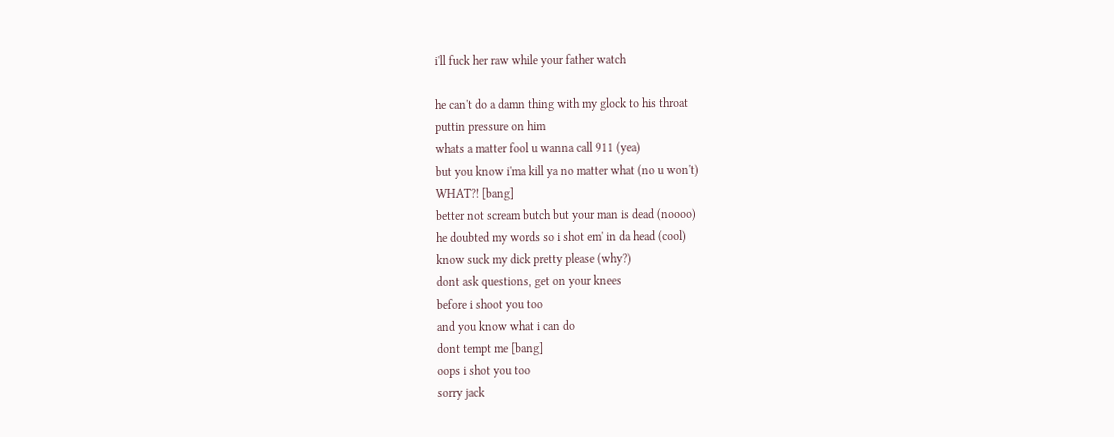i'll fuck her raw while your father watch

he can't do a damn thing with my glock to his throat
puttin pressure on him
whats a matter fool u wanna call 911 (yea)
but you know i'ma kill ya no matter what (no u won't)
WHAT?! [bang]
better not scream butch but your man is dead (noooo)
he doubted my words so i shot em' in da head (cool)
know suck my dick pretty please (why?)
dont ask questions, get on your knees
before i shoot you too
and you know what i can do
dont tempt me [bang]
oops i shot you too
sorry jack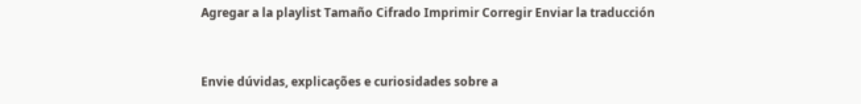Agregar a la playlist Tamaño Cifrado Imprimir Corregir Enviar la traducción


Envie dúvidas, explicações e curiosidades sobre a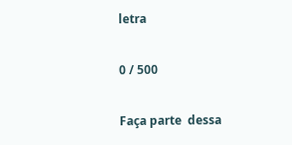letra

0 / 500

Faça parte  dessa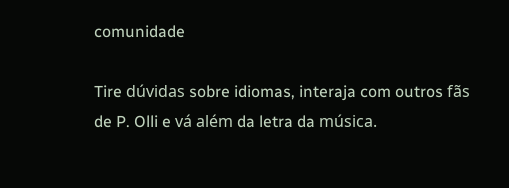comunidade

Tire dúvidas sobre idiomas, interaja com outros fãs de P. Olli e vá além da letra da música.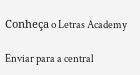Conheça o Letras Academy

Enviar para a central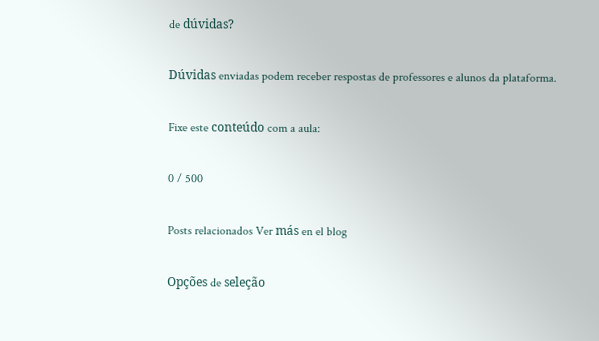de dúvidas?

Dúvidas enviadas podem receber respostas de professores e alunos da plataforma.

Fixe este conteúdo com a aula:

0 / 500

Posts relacionados Ver más en el blog

Opções de seleção